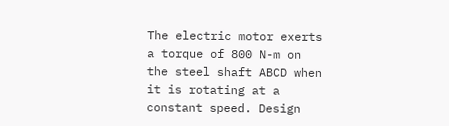The electric motor exerts a torque of 800 N-m on the steel shaft ABCD when it is rotating at a constant speed. Design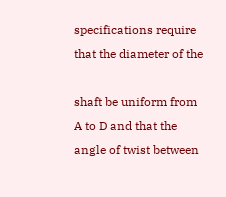specifications require that the diameter of the

shaft be uniform from A to D and that the angle of twist between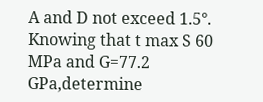A and D not exceed 1.5°. Knowing that t max S 60 MPa and G=77.2 GPa,determine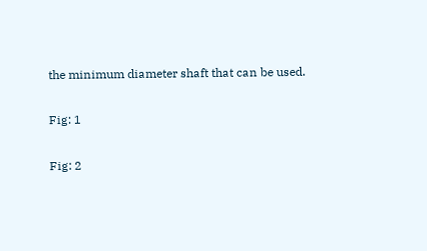the minimum diameter shaft that can be used.

Fig: 1

Fig: 2